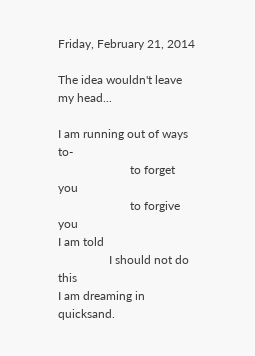Friday, February 21, 2014

The idea wouldn't leave my head...

I am running out of ways to-
                        to forget you
                        to forgive you
I am told
                 I should not do this
I am dreaming in quicksand.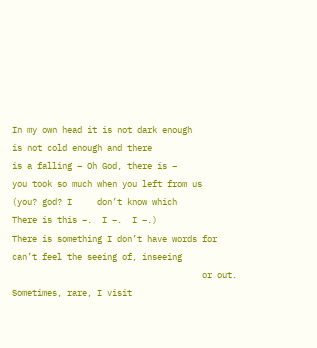In my own head it is not dark enough
is not cold enough and there
is a falling – Oh God, there is –
you took so much when you left from us
(you? god? I     don’t know which
There is this –.  I –.  I –.)
There is something I don’t have words for
can’t feel the seeing of, inseeing
                                      or out.
Sometimes, rare, I visit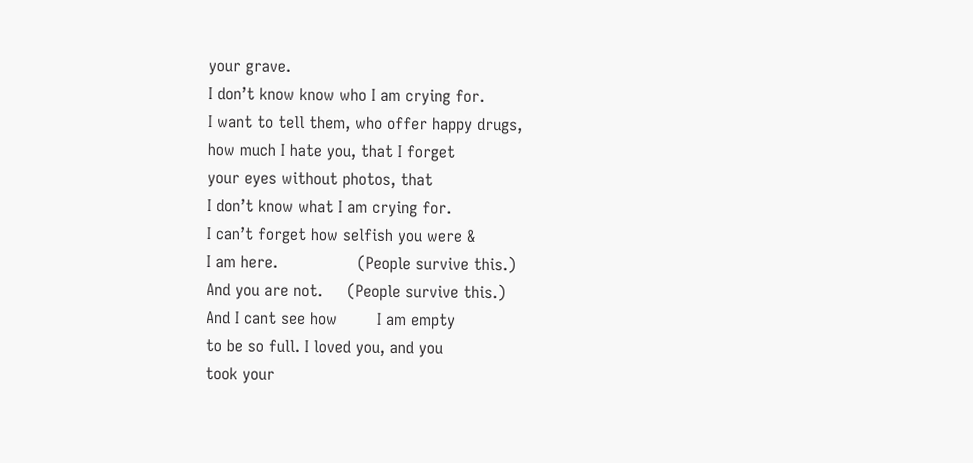your grave.
I don’t know know who I am crying for.
I want to tell them, who offer happy drugs,
how much I hate you, that I forget
your eyes without photos, that
I don’t know what I am crying for.
I can’t forget how selfish you were &
I am here.                (People survive this.)
And you are not.     (People survive this.)
And I cant see how        I am empty
to be so full. I loved you, and you
took your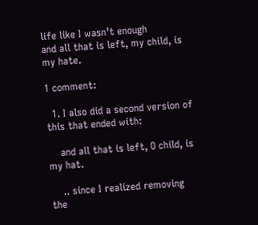life like I wasn’t enough
and all that is left, my child, is my hate.

1 comment:

  1. I also did a second version of this that ended with:

    and all that is left, O child, is my hat.

    .. since I realized removing the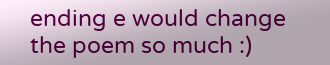ending e would change the poem so much :)